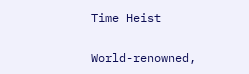Time Heist

World-renowned,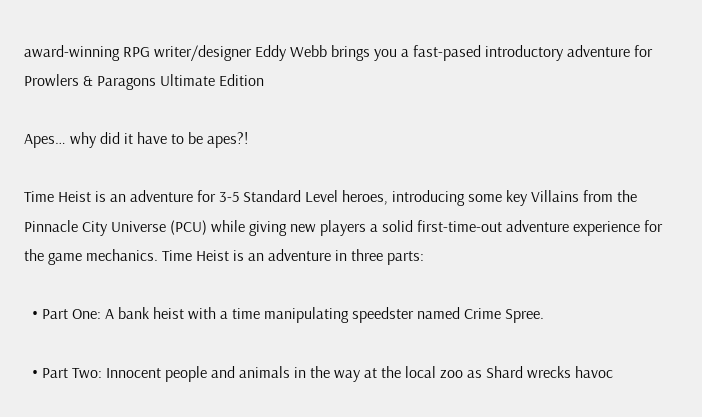award-winning RPG writer/designer Eddy Webb brings you a fast-pased introductory adventure for Prowlers & Paragons Ultimate Edition

Apes… why did it have to be apes?!

Time Heist is an adventure for 3-5 Standard Level heroes, introducing some key Villains from the Pinnacle City Universe (PCU) while giving new players a solid first-time-out adventure experience for the game mechanics. Time Heist is an adventure in three parts:

  • Part One: A bank heist with a time manipulating speedster named Crime Spree.

  • Part Two: Innocent people and animals in the way at the local zoo as Shard wrecks havoc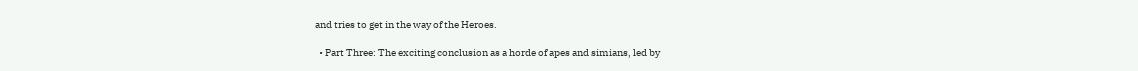and tries to get in the way of the Heroes.

  • Part Three: The exciting conclusion as a horde of apes and simians, led by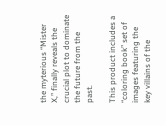the myterious “Mister X,” finally reveals the crucial plot to dominate the future from the past.

This product includes a “coloring book” set of images featuring the key villains of the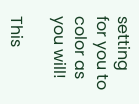setting for you to color as you will!

This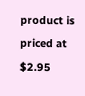product is priced at $2.95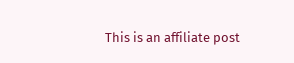This is an affiliate post